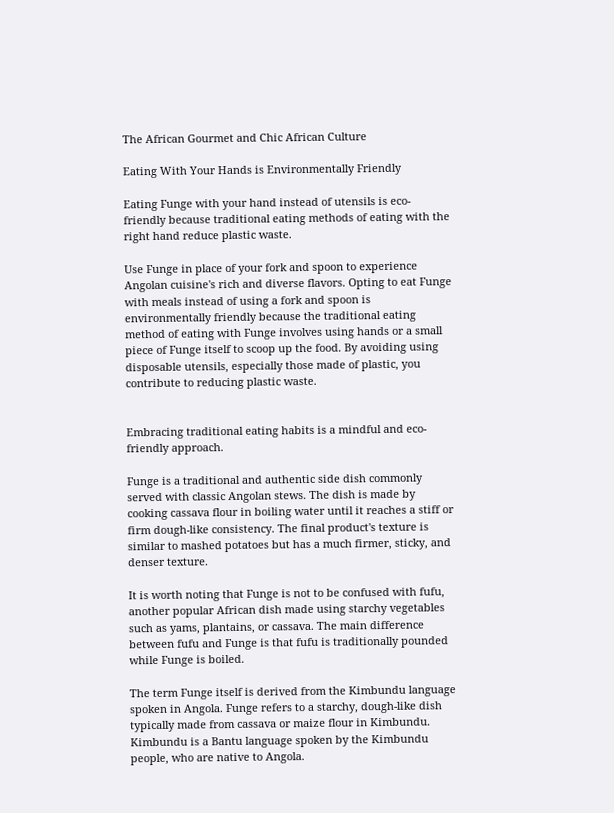The African Gourmet and Chic African Culture

Eating With Your Hands is Environmentally Friendly

Eating Funge with your hand instead of utensils is eco-friendly because traditional eating methods of eating with the right hand reduce plastic waste.

Use Funge in place of your fork and spoon to experience Angolan cuisine's rich and diverse flavors. Opting to eat Funge with meals instead of using a fork and spoon is environmentally friendly because the traditional eating method of eating with Funge involves using hands or a small piece of Funge itself to scoop up the food. By avoiding using disposable utensils, especially those made of plastic, you contribute to reducing plastic waste.


Embracing traditional eating habits is a mindful and eco-friendly approach.

Funge is a traditional and authentic side dish commonly served with classic Angolan stews. The dish is made by cooking cassava flour in boiling water until it reaches a stiff or firm dough-like consistency. The final product's texture is similar to mashed potatoes but has a much firmer, sticky, and denser texture.

It is worth noting that Funge is not to be confused with fufu, another popular African dish made using starchy vegetables such as yams, plantains, or cassava. The main difference between fufu and Funge is that fufu is traditionally pounded while Funge is boiled.

The term Funge itself is derived from the Kimbundu language spoken in Angola. Funge refers to a starchy, dough-like dish typically made from cassava or maize flour in Kimbundu. Kimbundu is a Bantu language spoken by the Kimbundu people, who are native to Angola.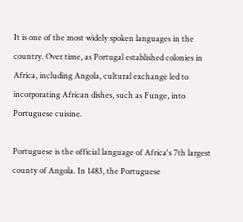It is one of the most widely spoken languages in the country. Over time, as Portugal established colonies in Africa, including Angola, cultural exchange led to incorporating African dishes, such as Funge, into Portuguese cuisine.

Portuguese is the official language of Africa's 7th largest county of Angola. In 1483, the Portuguese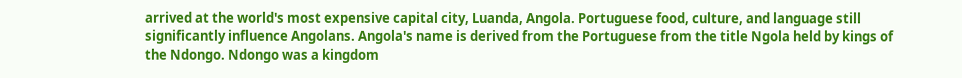arrived at the world's most expensive capital city, Luanda, Angola. Portuguese food, culture, and language still significantly influence Angolans. Angola's name is derived from the Portuguese from the title Ngola held by kings of the Ndongo. Ndongo was a kingdom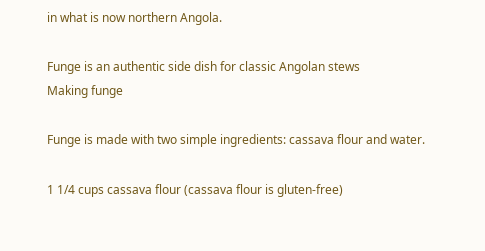in what is now northern Angola.

Funge is an authentic side dish for classic Angolan stews
Making funge

Funge is made with two simple ingredients: cassava flour and water.

1 1/4 cups cassava flour (cassava flour is gluten-free)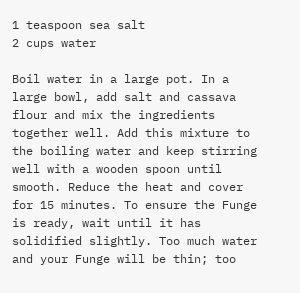1 teaspoon sea salt
2 cups water

Boil water in a large pot. In a large bowl, add salt and cassava flour and mix the ingredients together well. Add this mixture to the boiling water and keep stirring well with a wooden spoon until smooth. Reduce the heat and cover for 15 minutes. To ensure the Funge is ready, wait until it has solidified slightly. Too much water and your Funge will be thin; too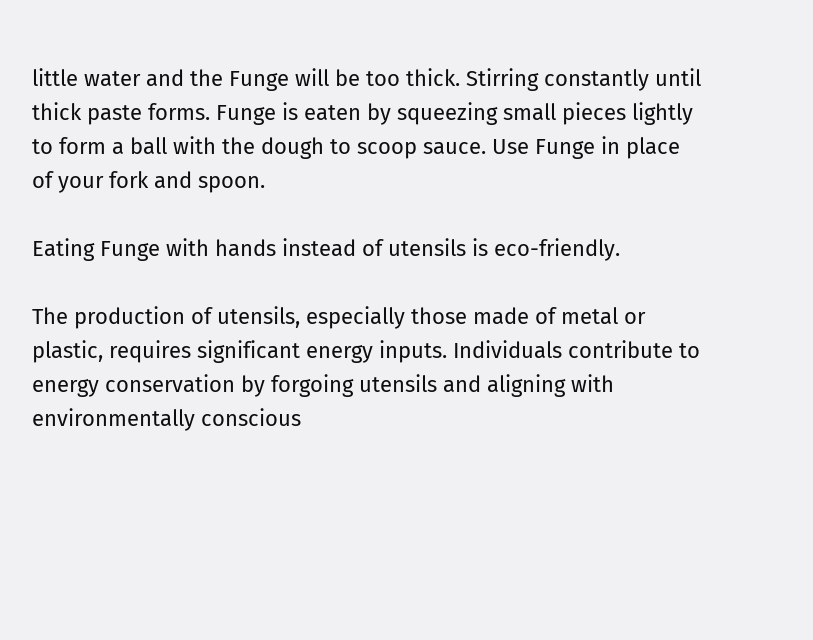little water and the Funge will be too thick. Stirring constantly until thick paste forms. Funge is eaten by squeezing small pieces lightly to form a ball with the dough to scoop sauce. Use Funge in place of your fork and spoon.

Eating Funge with hands instead of utensils is eco-friendly.

The production of utensils, especially those made of metal or plastic, requires significant energy inputs. Individuals contribute to energy conservation by forgoing utensils and aligning with environmentally conscious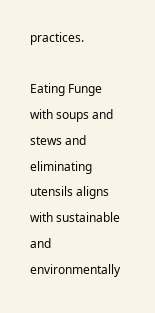practices.

Eating Funge with soups and stews and eliminating utensils aligns with sustainable and environmentally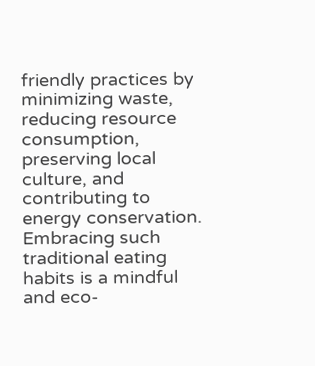friendly practices by minimizing waste, reducing resource consumption, preserving local culture, and contributing to energy conservation. Embracing such traditional eating habits is a mindful and eco-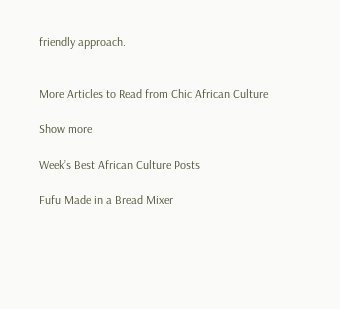friendly approach.


More Articles to Read from Chic African Culture

Show more

Week’s Best African Culture Posts

Fufu Made in a Bread Mixer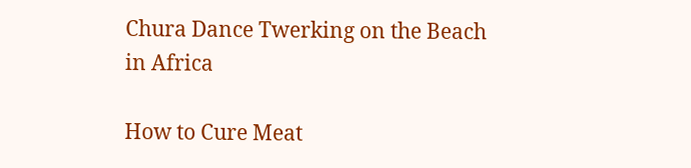Chura Dance Twerking on the Beach in Africa

How to Cure Meat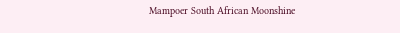Mampoer South African Moonshine